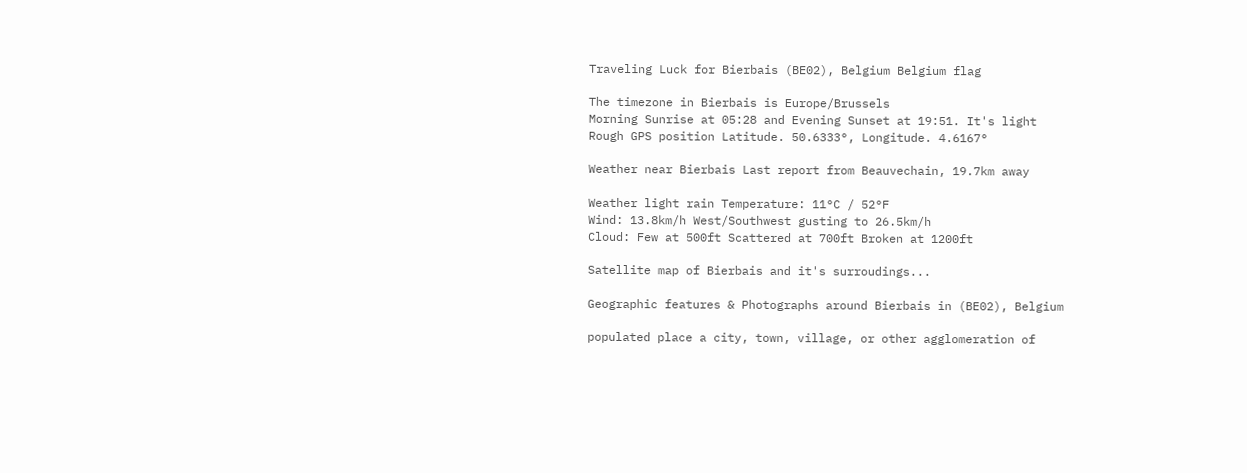Traveling Luck for Bierbais (BE02), Belgium Belgium flag

The timezone in Bierbais is Europe/Brussels
Morning Sunrise at 05:28 and Evening Sunset at 19:51. It's light
Rough GPS position Latitude. 50.6333°, Longitude. 4.6167°

Weather near Bierbais Last report from Beauvechain, 19.7km away

Weather light rain Temperature: 11°C / 52°F
Wind: 13.8km/h West/Southwest gusting to 26.5km/h
Cloud: Few at 500ft Scattered at 700ft Broken at 1200ft

Satellite map of Bierbais and it's surroudings...

Geographic features & Photographs around Bierbais in (BE02), Belgium

populated place a city, town, village, or other agglomeration of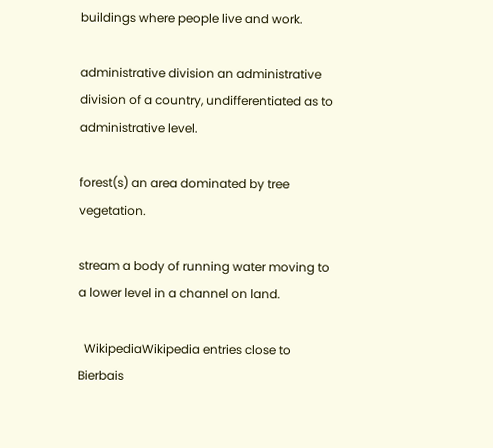buildings where people live and work.

administrative division an administrative division of a country, undifferentiated as to administrative level.

forest(s) an area dominated by tree vegetation.

stream a body of running water moving to a lower level in a channel on land.

  WikipediaWikipedia entries close to Bierbais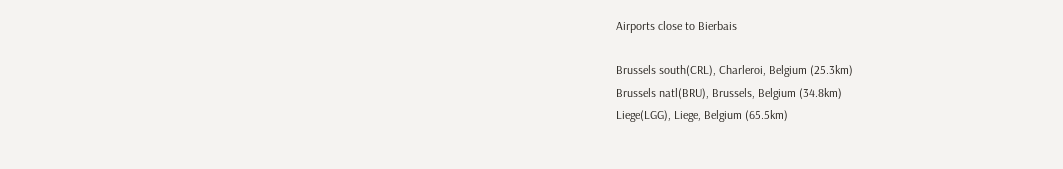Airports close to Bierbais

Brussels south(CRL), Charleroi, Belgium (25.3km)
Brussels natl(BRU), Brussels, Belgium (34.8km)
Liege(LGG), Liege, Belgium (65.5km)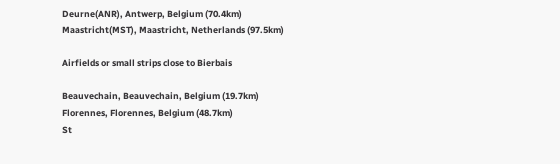Deurne(ANR), Antwerp, Belgium (70.4km)
Maastricht(MST), Maastricht, Netherlands (97.5km)

Airfields or small strips close to Bierbais

Beauvechain, Beauvechain, Belgium (19.7km)
Florennes, Florennes, Belgium (48.7km)
St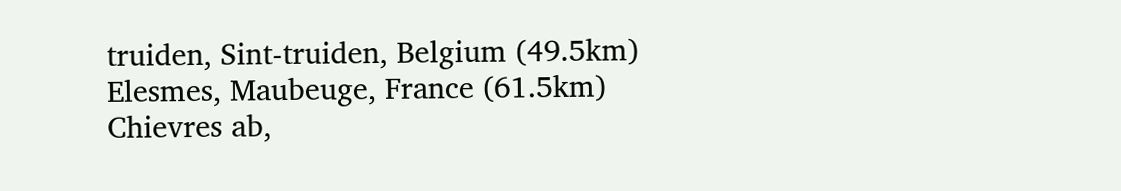truiden, Sint-truiden, Belgium (49.5km)
Elesmes, Maubeuge, France (61.5km)
Chievres ab,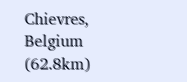Chievres, Belgium (62.8km)